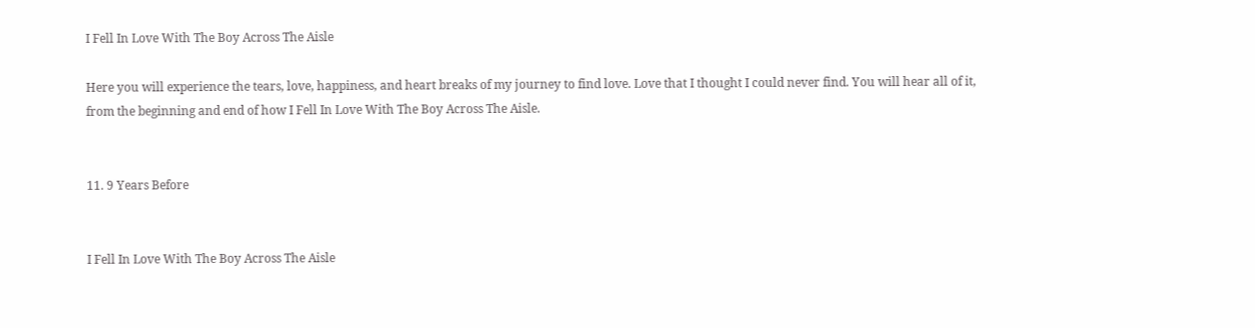I Fell In Love With The Boy Across The Aisle

Here you will experience the tears, love, happiness, and heart breaks of my journey to find love. Love that I thought I could never find. You will hear all of it, from the beginning and end of how I Fell In Love With The Boy Across The Aisle.


11. 9 Years Before


I Fell In Love With The Boy Across The Aisle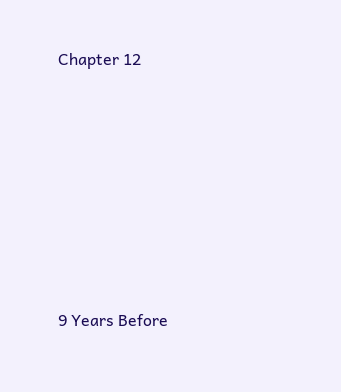Chapter 12










9 Years Before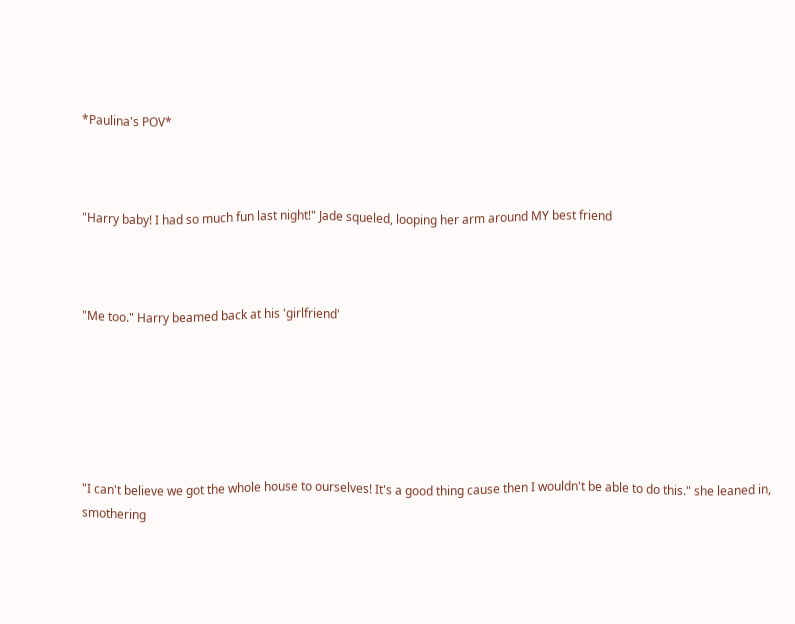*Paulina's POV*



"Harry baby! I had so much fun last night!" Jade squeled, looping her arm around MY best friend



"Me too." Harry beamed back at his 'girlfriend'






"I can't believe we got the whole house to ourselves! It's a good thing cause then I wouldn't be able to do this." she leaned in, smothering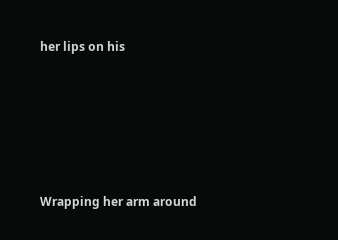her lips on his






Wrapping her arm around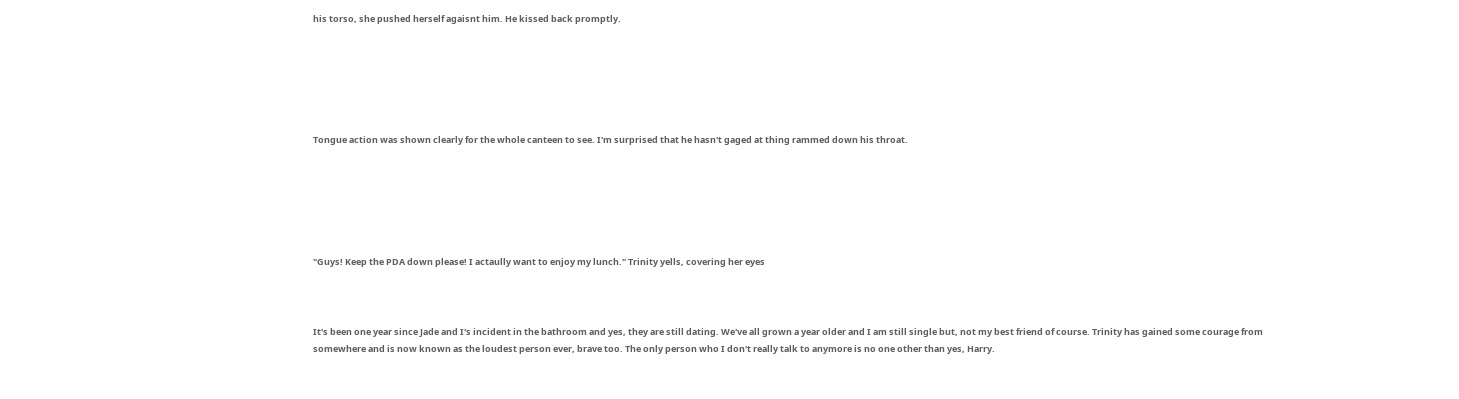his torso, she pushed herself agaisnt him. He kissed back promptly.






Tongue action was shown clearly for the whole canteen to see. I'm surprised that he hasn't gaged at thing rammed down his throat.






"Guys! Keep the PDA down please! I actaully want to enjoy my lunch." Trinity yells, covering her eyes



It's been one year since Jade and I's incident in the bathroom and yes, they are still dating. We've all grown a year older and I am still single but, not my best friend of course. Trinity has gained some courage from somewhere and is now known as the loudest person ever, brave too. The only person who I don't really talk to anymore is no one other than yes, Harry.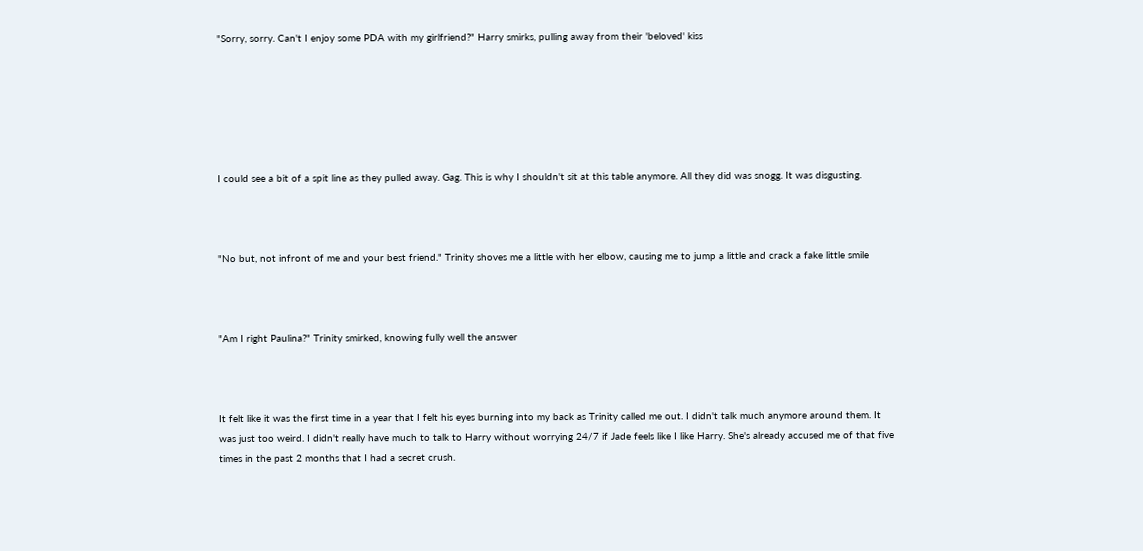"Sorry, sorry. Can't I enjoy some PDA with my girlfriend?" Harry smirks, pulling away from their 'beloved' kiss






I could see a bit of a spit line as they pulled away. Gag. This is why I shouldn't sit at this table anymore. All they did was snogg. It was disgusting.



"No but, not infront of me and your best friend." Trinity shoves me a little with her elbow, causing me to jump a little and crack a fake little smile



"Am I right Paulina?" Trinity smirked, knowing fully well the answer



It felt like it was the first time in a year that I felt his eyes burning into my back as Trinity called me out. I didn't talk much anymore around them. It was just too weird. I didn't really have much to talk to Harry without worrying 24/7 if Jade feels like I like Harry. She's already accused me of that five times in the past 2 months that I had a secret crush.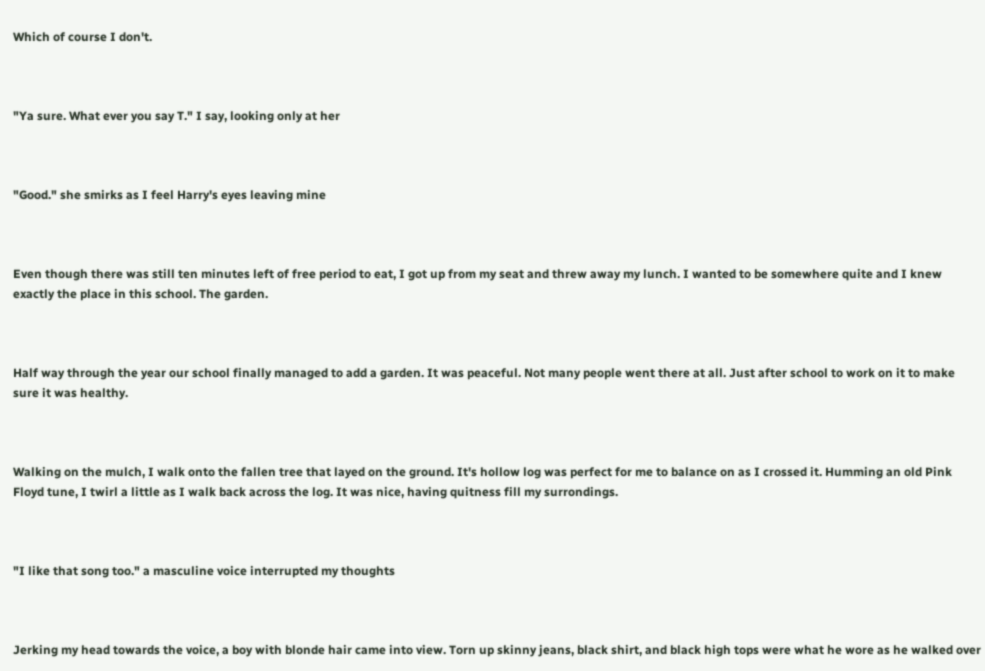Which of course I don't.



"Ya sure. What ever you say T." I say, looking only at her



"Good." she smirks as I feel Harry's eyes leaving mine



Even though there was still ten minutes left of free period to eat, I got up from my seat and threw away my lunch. I wanted to be somewhere quite and I knew exactly the place in this school. The garden.



Half way through the year our school finally managed to add a garden. It was peaceful. Not many people went there at all. Just after school to work on it to make sure it was healthy.



Walking on the mulch, I walk onto the fallen tree that layed on the ground. It's hollow log was perfect for me to balance on as I crossed it. Humming an old Pink Floyd tune, I twirl a little as I walk back across the log. It was nice, having quitness fill my surrondings.



"I like that song too." a masculine voice interrupted my thoughts



Jerking my head towards the voice, a boy with blonde hair came into view. Torn up skinny jeans, black shirt, and black high tops were what he wore as he walked over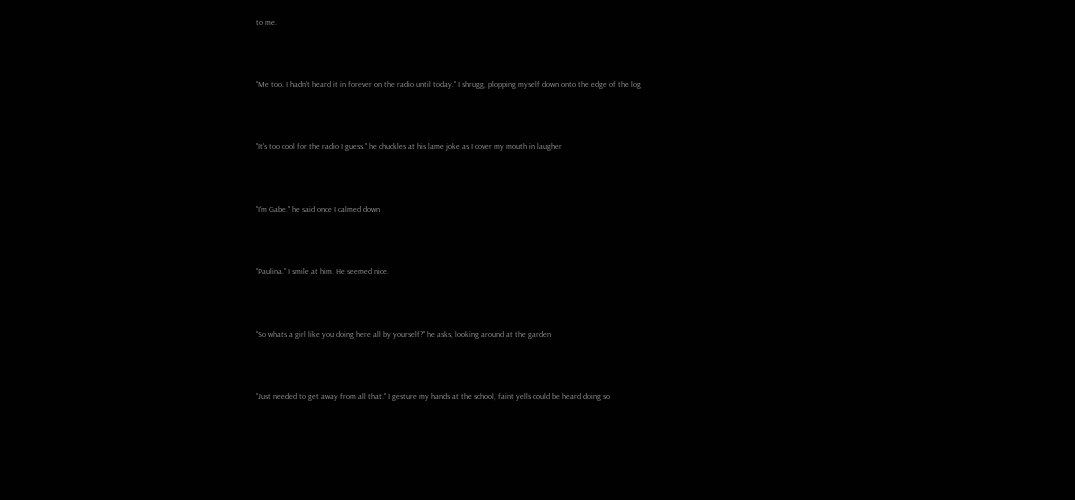to me.



"Me too. I hadn't heard it in forever on the radio until today." I shrugg, plopping myself down onto the edge of the log



"It's too cool for the radio I guess." he chuckles at his lame joke as I cover my mouth in laugher



"I'm Gabe." he said once I calmed down



"Paulina." I smile at him. He seemed nice.



"So whats a girl like you doing here all by yourself?" he asks, looking around at the garden



"Just needed to get away from all that." I gesture my hands at the school, faint yells could be heard doing so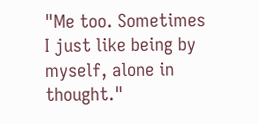"Me too. Sometimes I just like being by myself, alone in thought."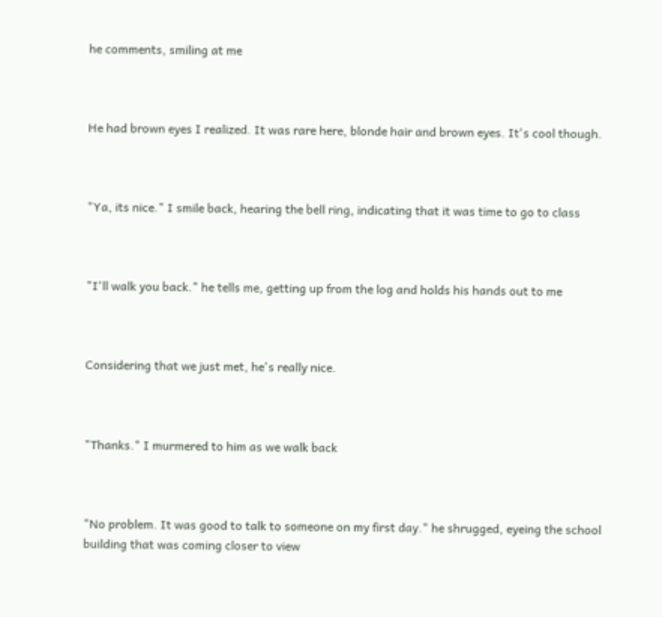he comments, smiling at me



He had brown eyes I realized. It was rare here, blonde hair and brown eyes. It's cool though.



"Ya, its nice." I smile back, hearing the bell ring, indicating that it was time to go to class



"I'll walk you back." he tells me, getting up from the log and holds his hands out to me



Considering that we just met, he's really nice.



"Thanks." I murmered to him as we walk back



"No problem. It was good to talk to someone on my first day." he shrugged, eyeing the school building that was coming closer to view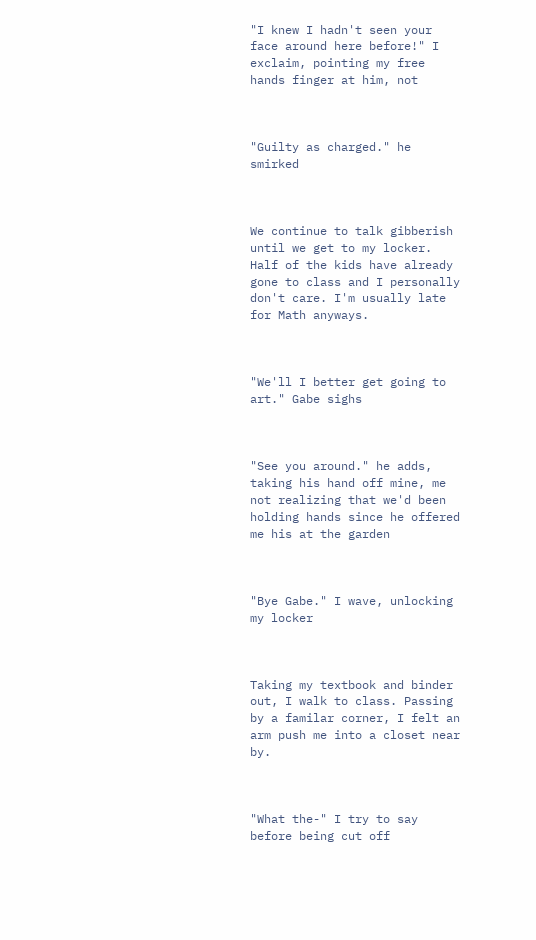"I knew I hadn't seen your face around here before!" I exclaim, pointing my free hands finger at him, not



"Guilty as charged." he smirked



We continue to talk gibberish until we get to my locker. Half of the kids have already gone to class and I personally don't care. I'm usually late for Math anyways.



"We'll I better get going to art." Gabe sighs



"See you around." he adds, taking his hand off mine, me not realizing that we'd been holding hands since he offered me his at the garden



"Bye Gabe." I wave, unlocking my locker



Taking my textbook and binder out, I walk to class. Passing by a familar corner, I felt an arm push me into a closet near by.



"What the-" I try to say before being cut off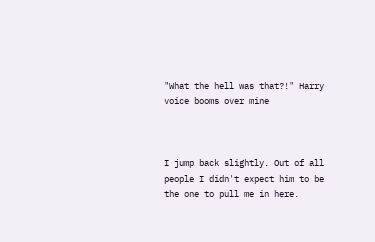"What the hell was that?!" Harry voice booms over mine



I jump back slightly. Out of all people I didn't expect him to be the one to pull me in here.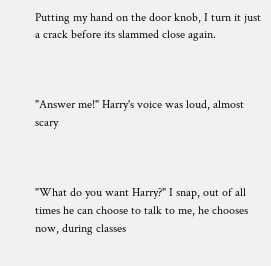Putting my hand on the door knob, I turn it just a crack before its slammed close again.



"Answer me!" Harry's voice was loud, almost scary



"What do you want Harry?" I snap, out of all times he can choose to talk to me, he chooses now, during classes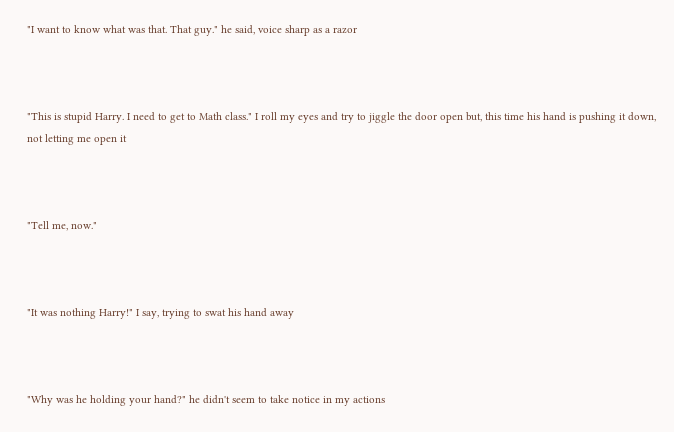"I want to know what was that. That guy." he said, voice sharp as a razor



"This is stupid Harry. I need to get to Math class." I roll my eyes and try to jiggle the door open but, this time his hand is pushing it down, not letting me open it



"Tell me, now."



"It was nothing Harry!" I say, trying to swat his hand away



"Why was he holding your hand?" he didn't seem to take notice in my actions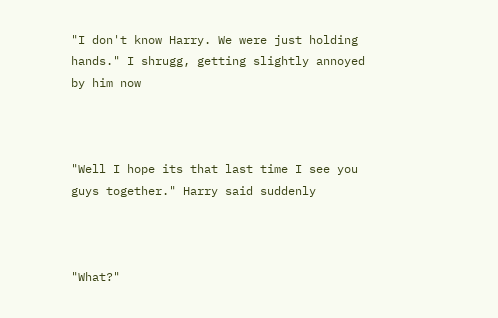"I don't know Harry. We were just holding hands." I shrugg, getting slightly annoyed by him now



"Well I hope its that last time I see you guys together." Harry said suddenly



"What?"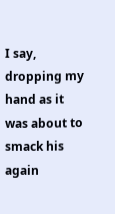I say, dropping my hand as it was about to smack his again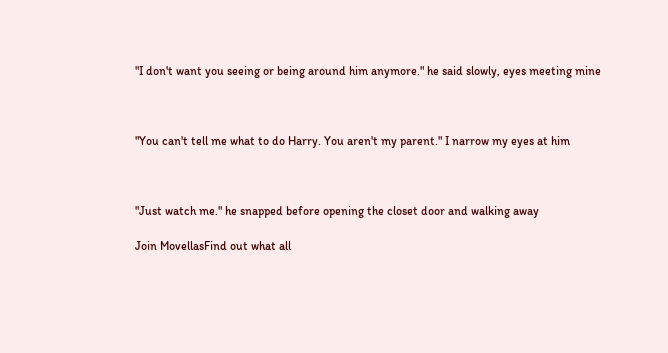"I don't want you seeing or being around him anymore." he said slowly, eyes meeting mine



"You can't tell me what to do Harry. You aren't my parent." I narrow my eyes at him



"Just watch me." he snapped before opening the closet door and walking away

Join MovellasFind out what all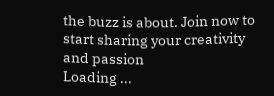the buzz is about. Join now to start sharing your creativity and passion
Loading ...